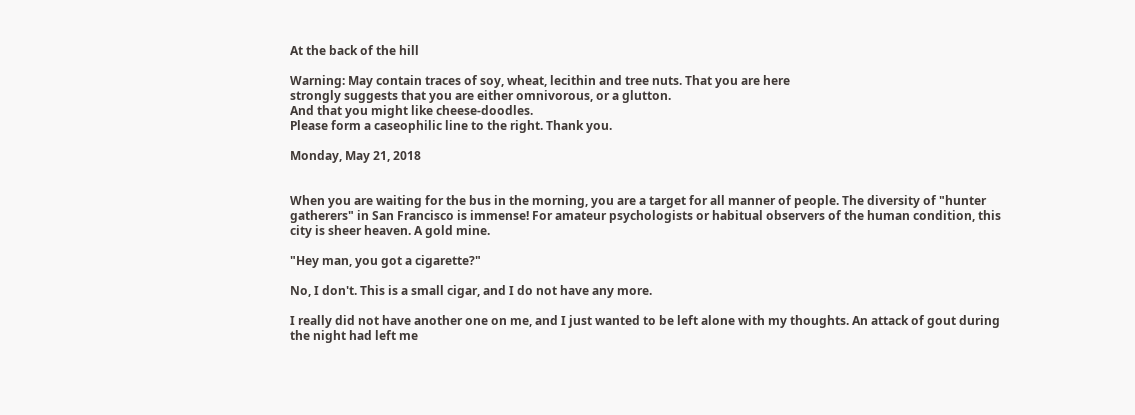At the back of the hill

Warning: May contain traces of soy, wheat, lecithin and tree nuts. That you are here
strongly suggests that you are either omnivorous, or a glutton.
And that you might like cheese-doodles.
Please form a caseophilic line to the right. Thank you.

Monday, May 21, 2018


When you are waiting for the bus in the morning, you are a target for all manner of people. The diversity of "hunter gatherers" in San Francisco is immense! For amateur psychologists or habitual observers of the human condition, this city is sheer heaven. A gold mine.

"Hey man, you got a cigarette?"

No, I don't. This is a small cigar, and I do not have any more.

I really did not have another one on me, and I just wanted to be left alone with my thoughts. An attack of gout during the night had left me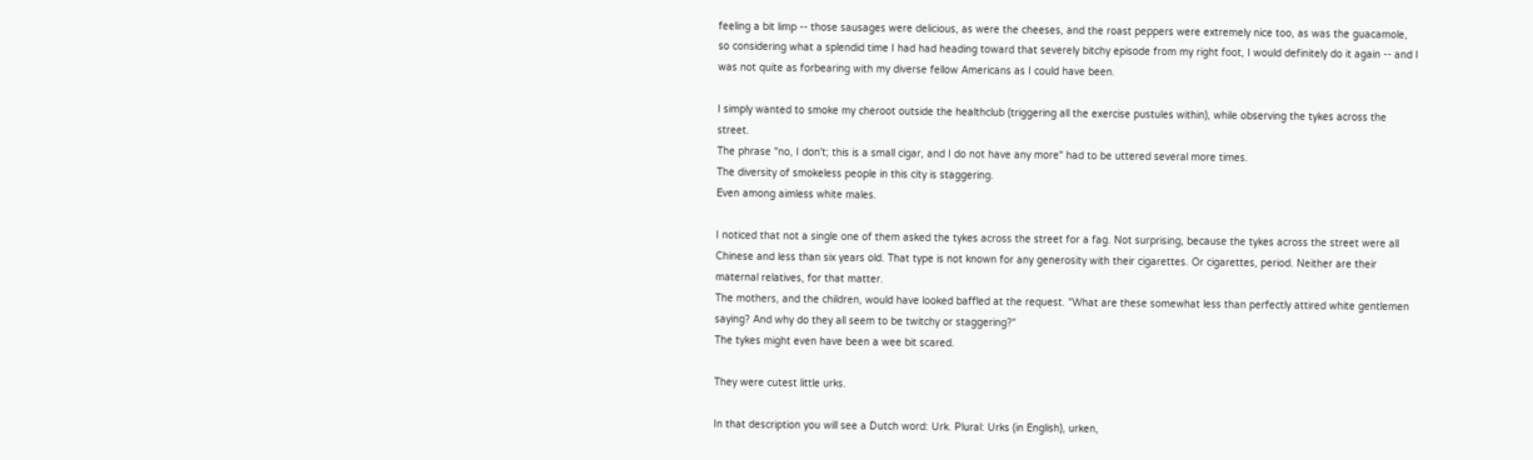feeling a bit limp -- those sausages were delicious, as were the cheeses, and the roast peppers were extremely nice too, as was the guacamole, so considering what a splendid time I had had heading toward that severely bitchy episode from my right foot, I would definitely do it again -- and I was not quite as forbearing with my diverse fellow Americans as I could have been.

I simply wanted to smoke my cheroot outside the healthclub (triggering all the exercise pustules within), while observing the tykes across the street.
The phrase "no, I don't; this is a small cigar, and I do not have any more" had to be uttered several more times.
The diversity of smokeless people in this city is staggering.
Even among aimless white males.

I noticed that not a single one of them asked the tykes across the street for a fag. Not surprising, because the tykes across the street were all Chinese and less than six years old. That type is not known for any generosity with their cigarettes. Or cigarettes, period. Neither are their maternal relatives, for that matter.
The mothers, and the children, would have looked baffled at the request. "What are these somewhat less than perfectly attired white gentlemen saying? And why do they all seem to be twitchy or staggering?"
The tykes might even have been a wee bit scared.

They were cutest little urks.

In that description you will see a Dutch word: Urk. Plural: Urks (in English), urken,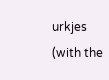urkjes (with the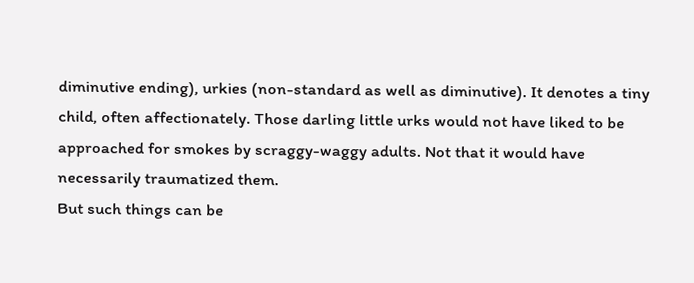diminutive ending), urkies (non-standard as well as diminutive). It denotes a tiny child, often affectionately. Those darling little urks would not have liked to be approached for smokes by scraggy-waggy adults. Not that it would have necessarily traumatized them.
But such things can be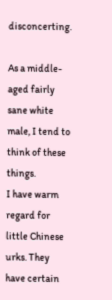disconcerting.

As a middle-aged fairly sane white male, I tend to think of these things.
I have warm regard for little Chinese urks. They have certain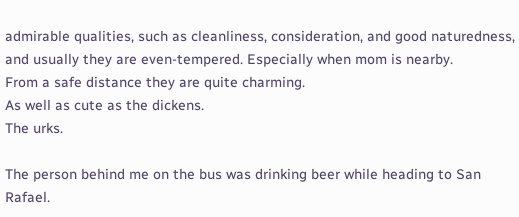admirable qualities, such as cleanliness, consideration, and good naturedness, and usually they are even-tempered. Especially when mom is nearby.
From a safe distance they are quite charming.
As well as cute as the dickens.
The urks.

The person behind me on the bus was drinking beer while heading to San Rafael.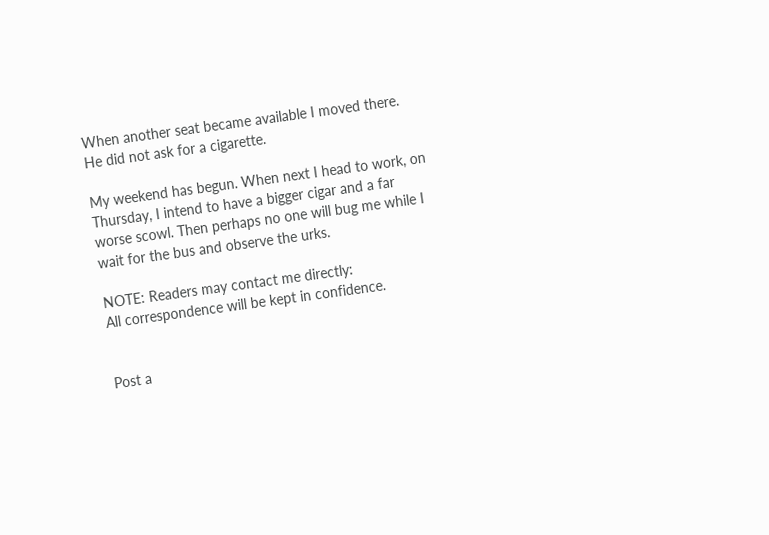When another seat became available I moved there.
He did not ask for a cigarette.

My weekend has begun. When next I head to work, on Thursday, I intend to have a bigger cigar and a far worse scowl. Then perhaps no one will bug me while I wait for the bus and observe the urks.

NOTE: Readers may contact me directly:
All correspondence will be kept in confidence.


Post a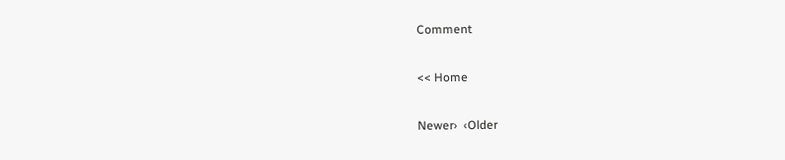Comment

<< Home

Newer›  ‹Older